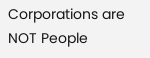Corporations are NOT People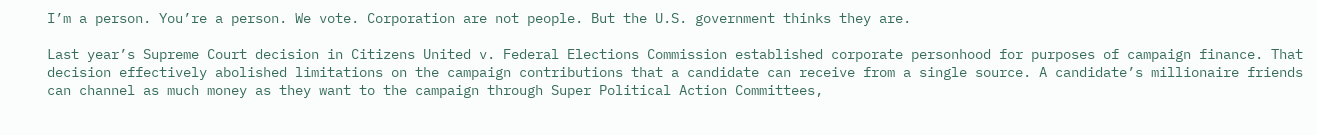I’m a person. You’re a person. We vote. Corporation are not people. But the U.S. government thinks they are.

Last year’s Supreme Court decision in Citizens United v. Federal Elections Commission established corporate personhood for purposes of campaign finance. That decision effectively abolished limitations on the campaign contributions that a candidate can receive from a single source. A candidate’s millionaire friends can channel as much money as they want to the campaign through Super Political Action Committees,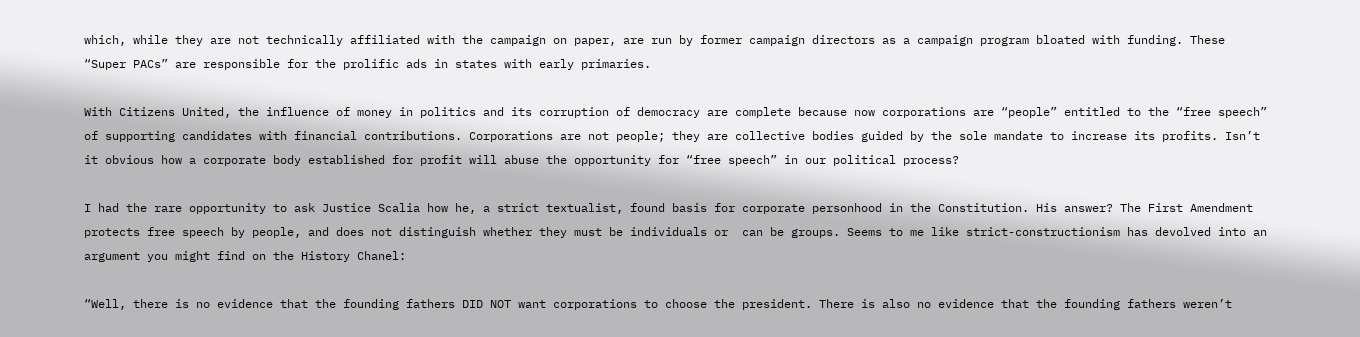which, while they are not technically affiliated with the campaign on paper, are run by former campaign directors as a campaign program bloated with funding. These “Super PACs” are responsible for the prolific ads in states with early primaries.

With Citizens United, the influence of money in politics and its corruption of democracy are complete because now corporations are “people” entitled to the “free speech” of supporting candidates with financial contributions. Corporations are not people; they are collective bodies guided by the sole mandate to increase its profits. Isn’t it obvious how a corporate body established for profit will abuse the opportunity for “free speech” in our political process?

I had the rare opportunity to ask Justice Scalia how he, a strict textualist, found basis for corporate personhood in the Constitution. His answer? The First Amendment protects free speech by people, and does not distinguish whether they must be individuals or  can be groups. Seems to me like strict-constructionism has devolved into an argument you might find on the History Chanel:

“Well, there is no evidence that the founding fathers DID NOT want corporations to choose the president. There is also no evidence that the founding fathers weren’t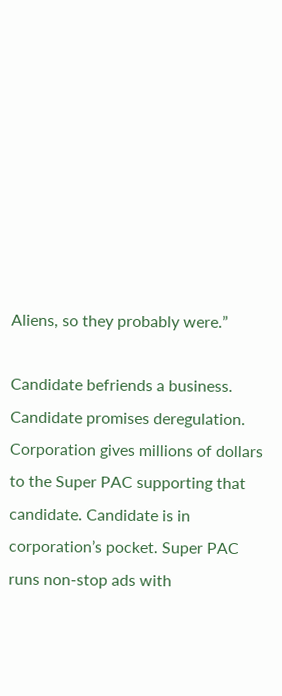Aliens, so they probably were.”

Candidate befriends a business. Candidate promises deregulation. Corporation gives millions of dollars to the Super PAC supporting that candidate. Candidate is in corporation’s pocket. Super PAC runs non-stop ads with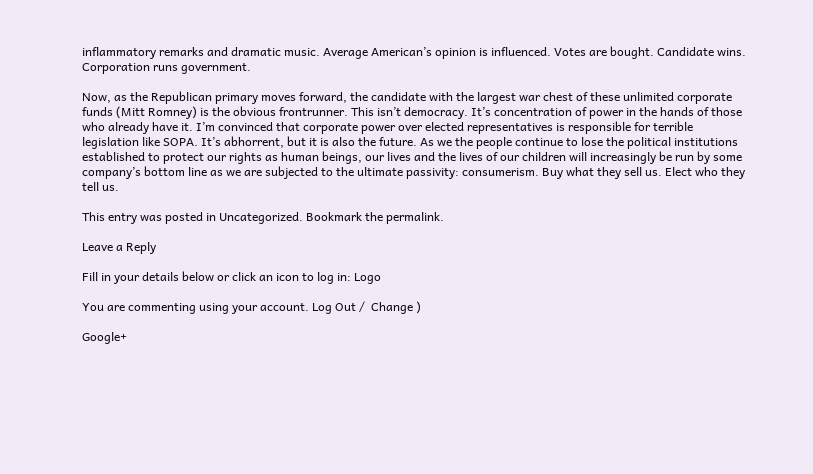inflammatory remarks and dramatic music. Average American’s opinion is influenced. Votes are bought. Candidate wins. Corporation runs government.

Now, as the Republican primary moves forward, the candidate with the largest war chest of these unlimited corporate funds (Mitt Romney) is the obvious frontrunner. This isn’t democracy. It’s concentration of power in the hands of those who already have it. I’m convinced that corporate power over elected representatives is responsible for terrible legislation like SOPA. It’s abhorrent, but it is also the future. As we the people continue to lose the political institutions established to protect our rights as human beings, our lives and the lives of our children will increasingly be run by some company’s bottom line as we are subjected to the ultimate passivity: consumerism. Buy what they sell us. Elect who they tell us.

This entry was posted in Uncategorized. Bookmark the permalink.

Leave a Reply

Fill in your details below or click an icon to log in: Logo

You are commenting using your account. Log Out /  Change )

Google+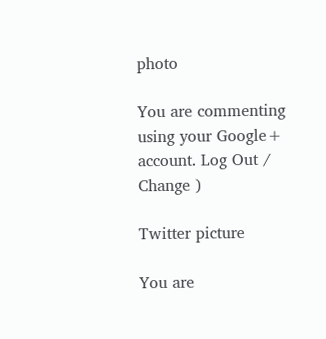photo

You are commenting using your Google+ account. Log Out /  Change )

Twitter picture

You are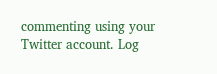commenting using your Twitter account. Log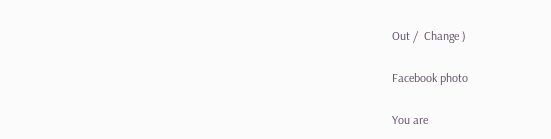Out /  Change )

Facebook photo

You are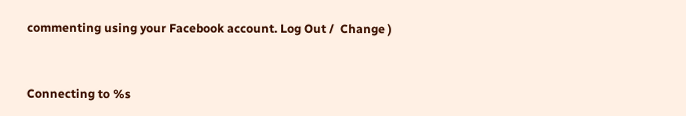commenting using your Facebook account. Log Out /  Change )


Connecting to %s